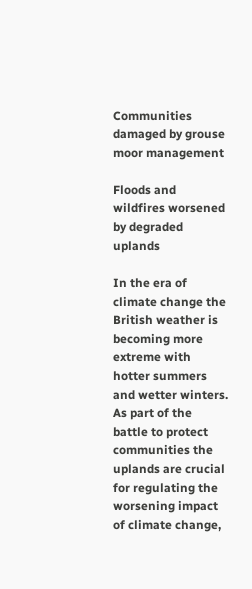Communities damaged by grouse moor management

Floods and wildfires worsened by degraded uplands

In the era of climate change the British weather is becoming more extreme with hotter summers and wetter winters. As part of the battle to protect communities the uplands are crucial for regulating the worsening impact of climate change,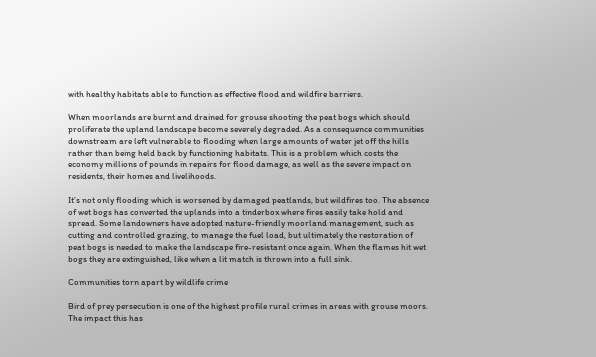with healthy habitats able to function as effective flood and wildfire barriers.

When moorlands are burnt and drained for grouse shooting the peat bogs which should proliferate the upland landscape become severely degraded. As a consequence communities downstream are left vulnerable to flooding when large amounts of water jet off the hills rather than being held back by functioning habitats. This is a problem which costs the economy millions of pounds in repairs for flood damage, as well as the severe impact on residents, their homes and livelihoods.

It’s not only flooding which is worsened by damaged peatlands, but wildfires too. The absence of wet bogs has converted the uplands into a tinderbox where fires easily take hold and spread. Some landowners have adopted nature-friendly moorland management, such as cutting and controlled grazing, to manage the fuel load, but ultimately the restoration of peat bogs is needed to make the landscape fire-resistant once again. When the flames hit wet bogs they are extinguished, like when a lit match is thrown into a full sink.

Communities torn apart by wildlife crime

Bird of prey persecution is one of the highest profile rural crimes in areas with grouse moors. The impact this has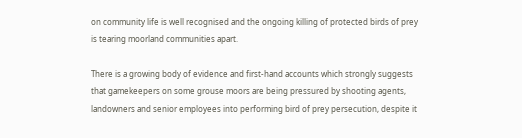on community life is well recognised and the ongoing killing of protected birds of prey is tearing moorland communities apart.

There is a growing body of evidence and first-hand accounts which strongly suggests that gamekeepers on some grouse moors are being pressured by shooting agents, landowners and senior employees into performing bird of prey persecution, despite it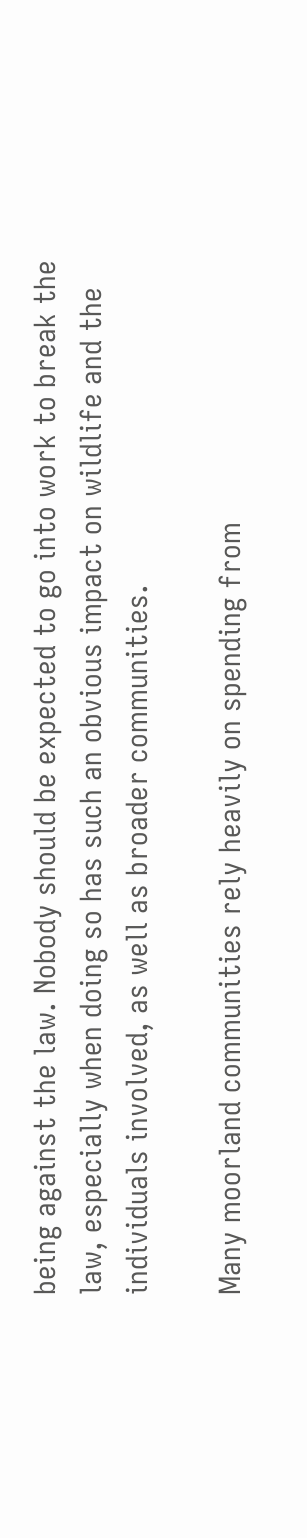being against the law. Nobody should be expected to go into work to break the law, especially when doing so has such an obvious impact on wildlife and the individuals involved, as well as broader communities.

Many moorland communities rely heavily on spending from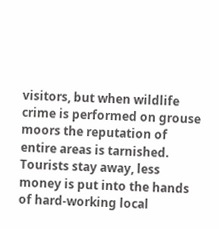visitors, but when wildlife crime is performed on grouse moors the reputation of entire areas is tarnished. Tourists stay away, less money is put into the hands of hard-working local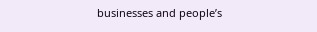businesses and people’s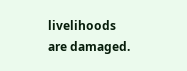livelihoods are damaged.